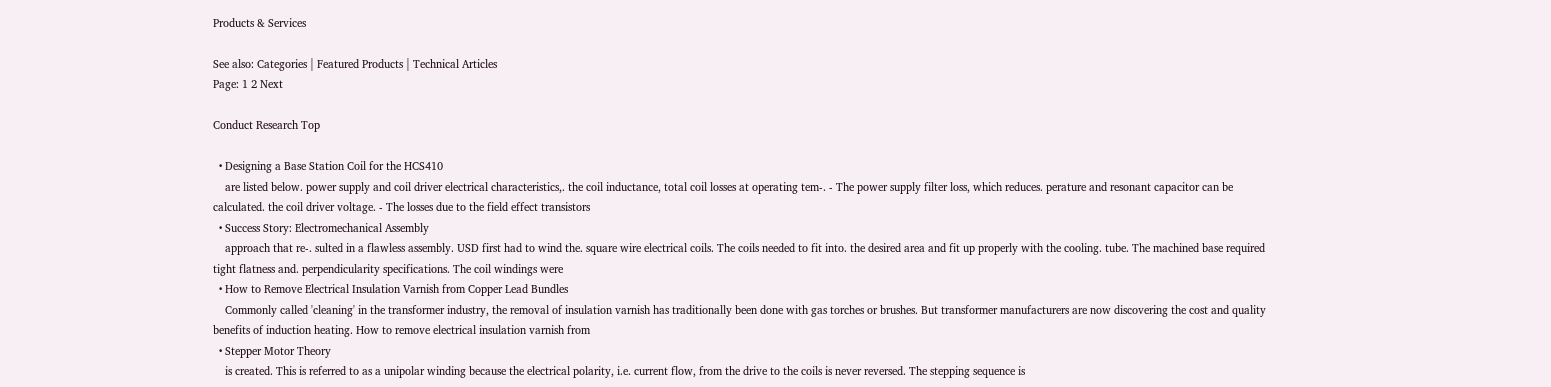Products & Services

See also: Categories | Featured Products | Technical Articles
Page: 1 2 Next

Conduct Research Top

  • Designing a Base Station Coil for the HCS410
    are listed below. power supply and coil driver electrical characteristics,. the coil inductance, total coil losses at operating tem-. - The power supply filter loss, which reduces. perature and resonant capacitor can be calculated. the coil driver voltage. - The losses due to the field effect transistors
  • Success Story: Electromechanical Assembly
    approach that re-. sulted in a flawless assembly. USD first had to wind the. square wire electrical coils. The coils needed to fit into. the desired area and fit up properly with the cooling. tube. The machined base required tight flatness and. perpendicularity specifications. The coil windings were
  • How to Remove Electrical Insulation Varnish from Copper Lead Bundles
    Commonly called 'cleaning' in the transformer industry, the removal of insulation varnish has traditionally been done with gas torches or brushes. But transformer manufacturers are now discovering the cost and quality benefits of induction heating. How to remove electrical insulation varnish from
  • Stepper Motor Theory
    is created. This is referred to as a unipolar winding because the electrical polarity, i.e. current flow, from the drive to the coils is never reversed. The stepping sequence is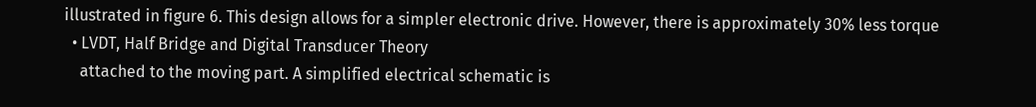illustrated in figure 6. This design allows for a simpler electronic drive. However, there is approximately 30% less torque
  • LVDT, Half Bridge and Digital Transducer Theory
    attached to the moving part. A simplified electrical schematic is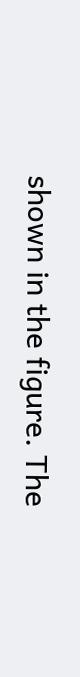shown in the figure. The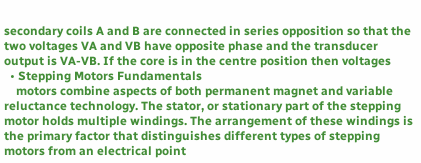secondary coils A and B are connected in series opposition so that the two voltages VA and VB have opposite phase and the transducer output is VA-VB. If the core is in the centre position then voltages
  • Stepping Motors Fundamentals
    motors combine aspects of both permanent magnet and variable reluctance technology. The stator, or stationary part of the stepping motor holds multiple windings. The arrangement of these windings is the primary factor that distinguishes different types of stepping motors from an electrical point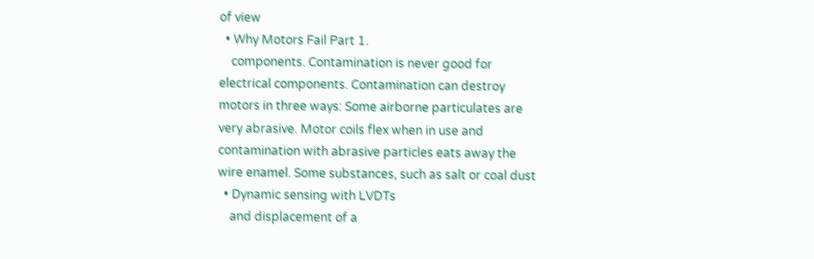of view
  • Why Motors Fail Part 1.
    components. Contamination is never good for electrical components. Contamination can destroy motors in three ways: Some airborne particulates are very abrasive. Motor coils flex when in use and contamination with abrasive particles eats away the wire enamel. Some substances, such as salt or coal dust
  • Dynamic sensing with LVDTs
    and displacement of a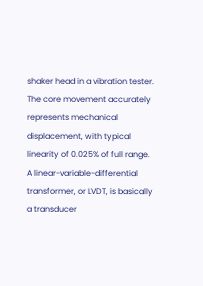shaker head in a vibration tester. The core movement accurately represents mechanical displacement, with typical linearity of 0.025% of full range. A linear-variable-differential transformer, or LVDT, is basically a transducer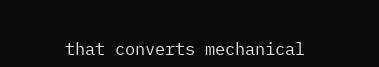that converts mechanical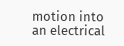motion into an electrical